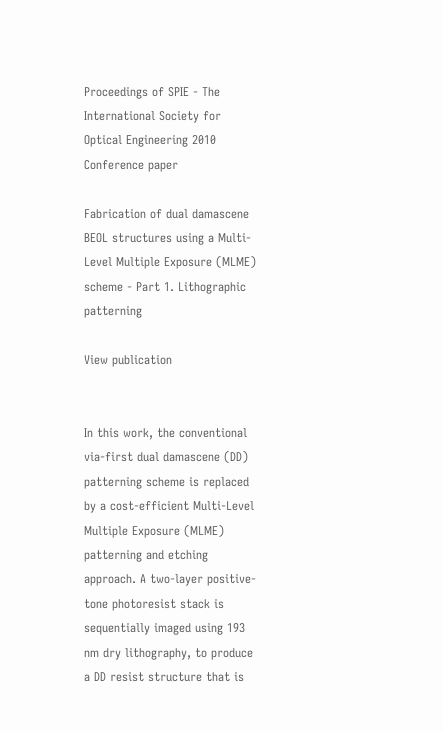Proceedings of SPIE - The International Society for Optical Engineering 2010
Conference paper

Fabrication of dual damascene BEOL structures using a Multi-Level Multiple Exposure (MLME) scheme - Part 1. Lithographic patterning

View publication


In this work, the conventional via-first dual damascene (DD) patterning scheme is replaced by a cost-efficient Multi-Level Multiple Exposure (MLME) patterning and etching approach. A two-layer positive-tone photoresist stack is sequentially imaged using 193 nm dry lithography, to produce a DD resist structure that is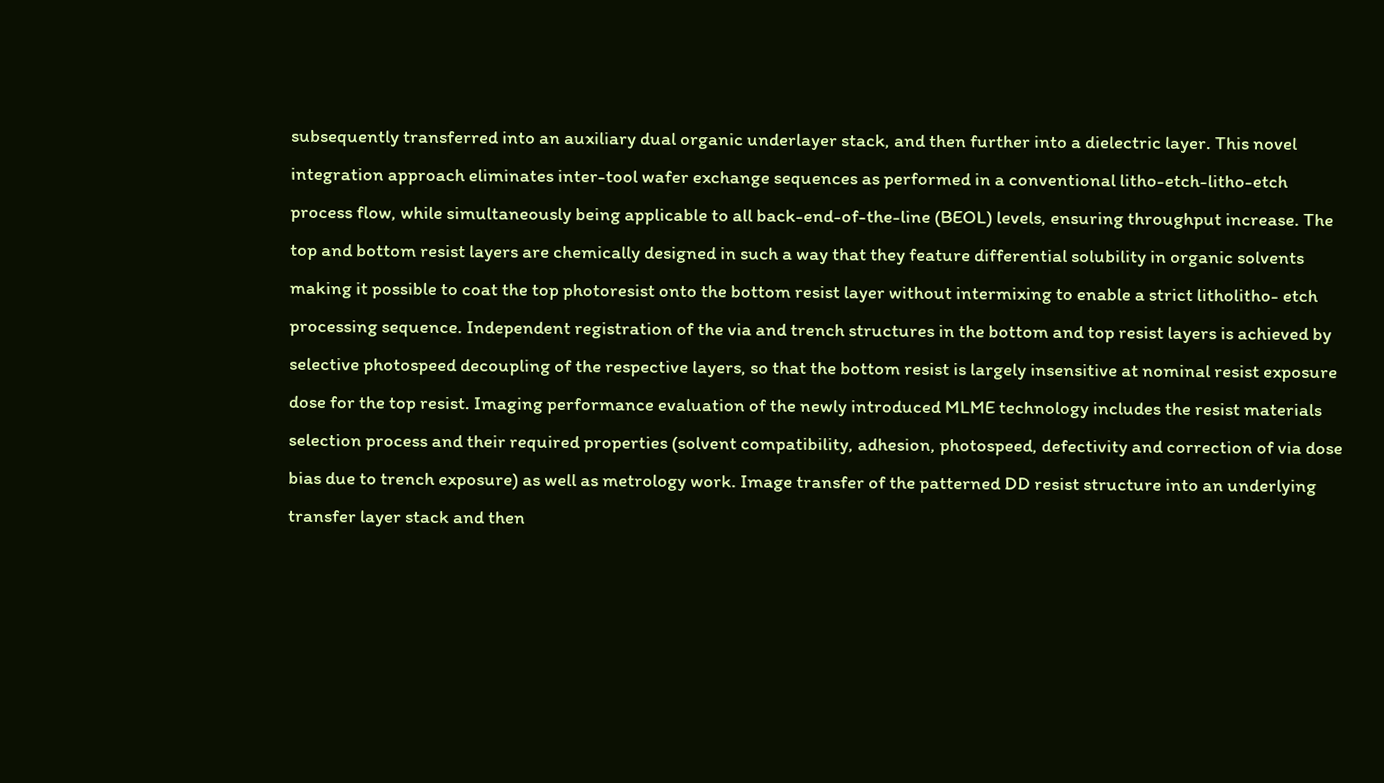subsequently transferred into an auxiliary dual organic underlayer stack, and then further into a dielectric layer. This novel integration approach eliminates inter-tool wafer exchange sequences as performed in a conventional litho-etch-litho-etch process flow, while simultaneously being applicable to all back-end-of-the-line (BEOL) levels, ensuring throughput increase. The top and bottom resist layers are chemically designed in such a way that they feature differential solubility in organic solvents making it possible to coat the top photoresist onto the bottom resist layer without intermixing to enable a strict litholitho- etch processing sequence. Independent registration of the via and trench structures in the bottom and top resist layers is achieved by selective photospeed decoupling of the respective layers, so that the bottom resist is largely insensitive at nominal resist exposure dose for the top resist. Imaging performance evaluation of the newly introduced MLME technology includes the resist materials selection process and their required properties (solvent compatibility, adhesion, photospeed, defectivity and correction of via dose bias due to trench exposure) as well as metrology work. Image transfer of the patterned DD resist structure into an underlying transfer layer stack and then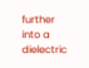further into a dielectric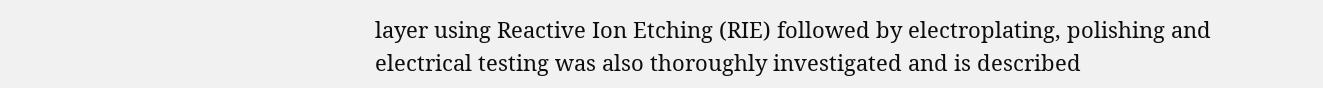layer using Reactive Ion Etching (RIE) followed by electroplating, polishing and electrical testing was also thoroughly investigated and is described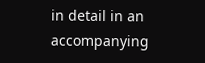in detail in an accompanying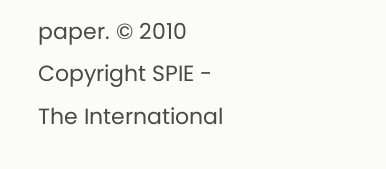paper. © 2010 Copyright SPIE - The International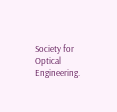Society for Optical Engineering.